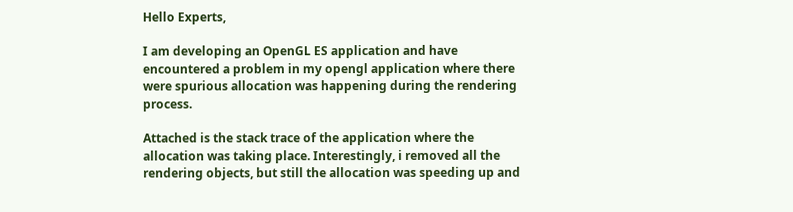Hello Experts,

I am developing an OpenGL ES application and have encountered a problem in my opengl application where there were spurious allocation was happening during the rendering process.

Attached is the stack trace of the application where the allocation was taking place. Interestingly, i removed all the rendering objects, but still the allocation was speeding up and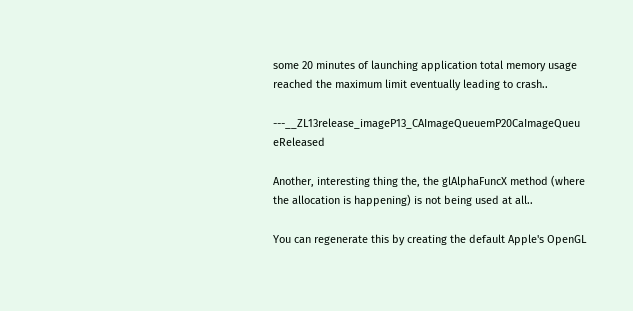some 20 minutes of launching application total memory usage reached the maximum limit eventually leading to crash..

---__ZL13release_imageP13_CAImageQueuemP20CaImageQueu eReleased

Another, interesting thing the, the glAlphaFuncX method (where the allocation is happening) is not being used at all..

You can regenerate this by creating the default Apple's OpenGL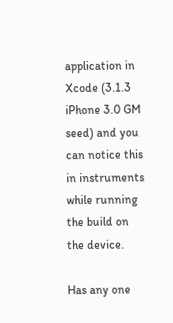application in Xcode (3.1.3 iPhone 3.0 GM seed) and you can notice this in instruments while running the build on the device.

Has any one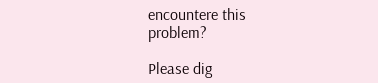encountere this problem?

Please dig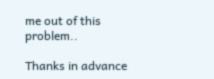me out of this problem..

Thanks in advance